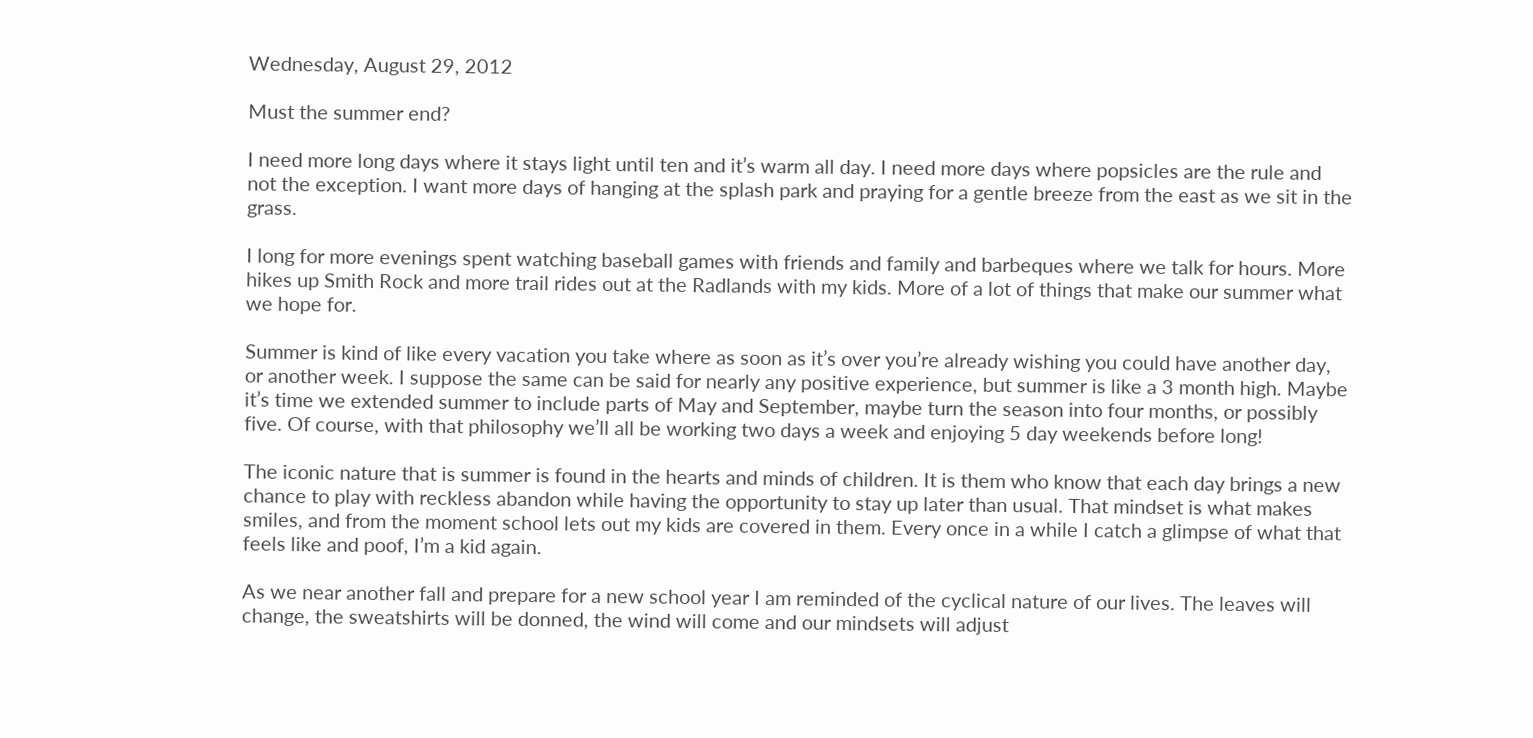Wednesday, August 29, 2012

Must the summer end?

I need more long days where it stays light until ten and it’s warm all day. I need more days where popsicles are the rule and not the exception. I want more days of hanging at the splash park and praying for a gentle breeze from the east as we sit in the grass.

I long for more evenings spent watching baseball games with friends and family and barbeques where we talk for hours. More hikes up Smith Rock and more trail rides out at the Radlands with my kids. More of a lot of things that make our summer what we hope for.

Summer is kind of like every vacation you take where as soon as it’s over you’re already wishing you could have another day, or another week. I suppose the same can be said for nearly any positive experience, but summer is like a 3 month high. Maybe it’s time we extended summer to include parts of May and September, maybe turn the season into four months, or possibly five. Of course, with that philosophy we’ll all be working two days a week and enjoying 5 day weekends before long!

The iconic nature that is summer is found in the hearts and minds of children. It is them who know that each day brings a new chance to play with reckless abandon while having the opportunity to stay up later than usual. That mindset is what makes smiles, and from the moment school lets out my kids are covered in them. Every once in a while I catch a glimpse of what that feels like and poof, I’m a kid again.

As we near another fall and prepare for a new school year I am reminded of the cyclical nature of our lives. The leaves will change, the sweatshirts will be donned, the wind will come and our mindsets will adjust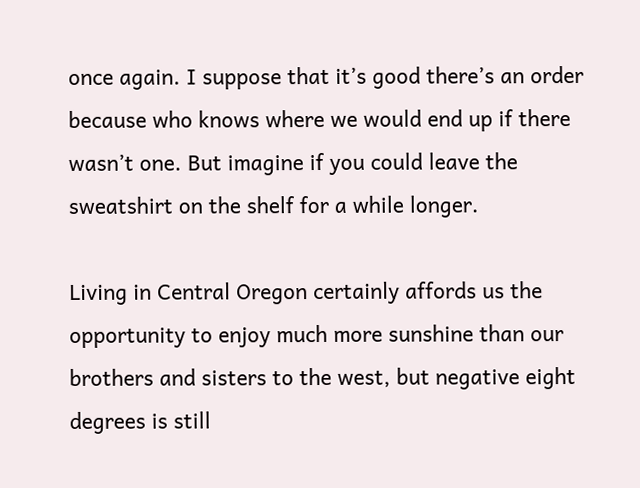once again. I suppose that it’s good there’s an order because who knows where we would end up if there wasn’t one. But imagine if you could leave the sweatshirt on the shelf for a while longer.

Living in Central Oregon certainly affords us the opportunity to enjoy much more sunshine than our brothers and sisters to the west, but negative eight degrees is still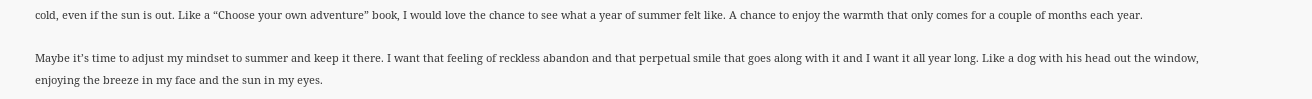cold, even if the sun is out. Like a “Choose your own adventure” book, I would love the chance to see what a year of summer felt like. A chance to enjoy the warmth that only comes for a couple of months each year.

Maybe it’s time to adjust my mindset to summer and keep it there. I want that feeling of reckless abandon and that perpetual smile that goes along with it and I want it all year long. Like a dog with his head out the window, enjoying the breeze in my face and the sun in my eyes.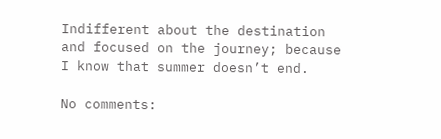Indifferent about the destination and focused on the journey; because I know that summer doesn’t end.

No comments: